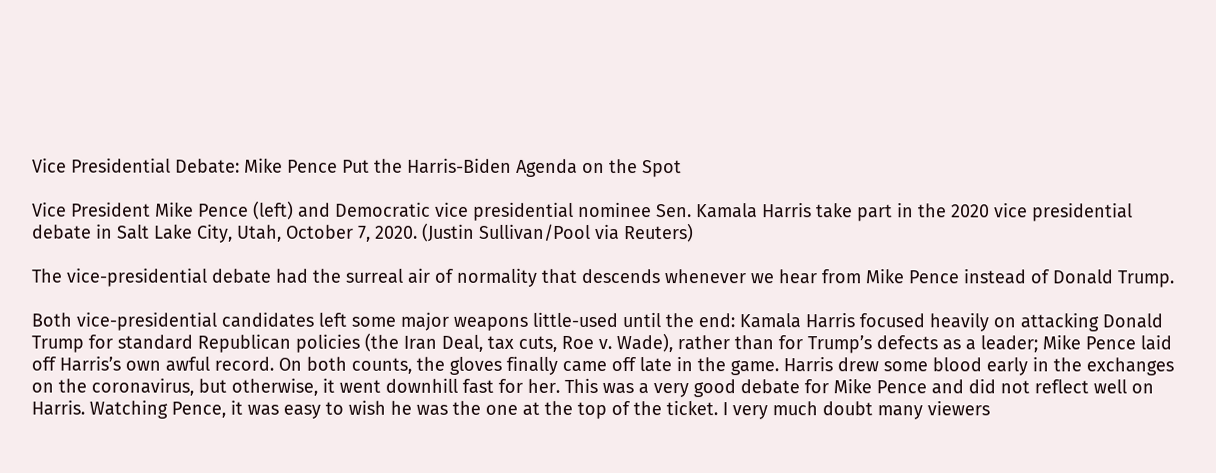Vice Presidential Debate: Mike Pence Put the Harris-Biden Agenda on the Spot

Vice President Mike Pence (left) and Democratic vice presidential nominee Sen. Kamala Harris take part in the 2020 vice presidential debate in Salt Lake City, Utah, October 7, 2020. (Justin Sullivan/Pool via Reuters)

The vice-presidential debate had the surreal air of normality that descends whenever we hear from Mike Pence instead of Donald Trump.

Both vice-presidential candidates left some major weapons little-used until the end: Kamala Harris focused heavily on attacking Donald Trump for standard Republican policies (the Iran Deal, tax cuts, Roe v. Wade), rather than for Trump’s defects as a leader; Mike Pence laid off Harris’s own awful record. On both counts, the gloves finally came off late in the game. Harris drew some blood early in the exchanges on the coronavirus, but otherwise, it went downhill fast for her. This was a very good debate for Mike Pence and did not reflect well on Harris. Watching Pence, it was easy to wish he was the one at the top of the ticket. I very much doubt many viewers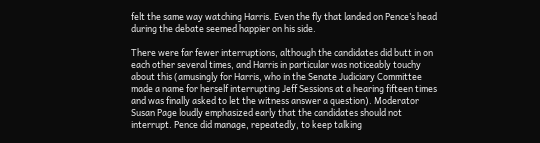felt the same way watching Harris. Even the fly that landed on Pence’s head during the debate seemed happier on his side.

There were far fewer interruptions, although the candidates did butt in on each other several times, and Harris in particular was noticeably touchy about this (amusingly for Harris, who in the Senate Judiciary Committee made a name for herself interrupting Jeff Sessions at a hearing fifteen times and was finally asked to let the witness answer a question). Moderator Susan Page loudly emphasized early that the candidates should not interrupt. Pence did manage, repeatedly, to keep talking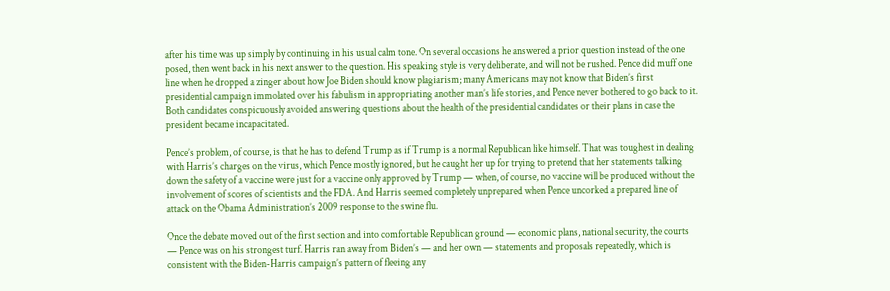after his time was up simply by continuing in his usual calm tone. On several occasions he answered a prior question instead of the one posed, then went back in his next answer to the question. His speaking style is very deliberate, and will not be rushed. Pence did muff one line when he dropped a zinger about how Joe Biden should know plagiarism; many Americans may not know that Biden’s first presidential campaign immolated over his fabulism in appropriating another man’s life stories, and Pence never bothered to go back to it. Both candidates conspicuously avoided answering questions about the health of the presidential candidates or their plans in case the president became incapacitated.

Pence’s problem, of course, is that he has to defend Trump as if Trump is a normal Republican like himself. That was toughest in dealing with Harris’s charges on the virus, which Pence mostly ignored, but he caught her up for trying to pretend that her statements talking down the safety of a vaccine were just for a vaccine only approved by Trump — when, of course, no vaccine will be produced without the involvement of scores of scientists and the FDA. And Harris seemed completely unprepared when Pence uncorked a prepared line of attack on the Obama Administration’s 2009 response to the swine flu.

Once the debate moved out of the first section and into comfortable Republican ground — economic plans, national security, the courts — Pence was on his strongest turf. Harris ran away from Biden’s — and her own — statements and proposals repeatedly, which is consistent with the Biden-Harris campaign’s pattern of fleeing any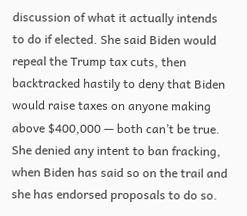discussion of what it actually intends to do if elected. She said Biden would repeal the Trump tax cuts, then backtracked hastily to deny that Biden would raise taxes on anyone making above $400,000 — both can’t be true. She denied any intent to ban fracking, when Biden has said so on the trail and she has endorsed proposals to do so.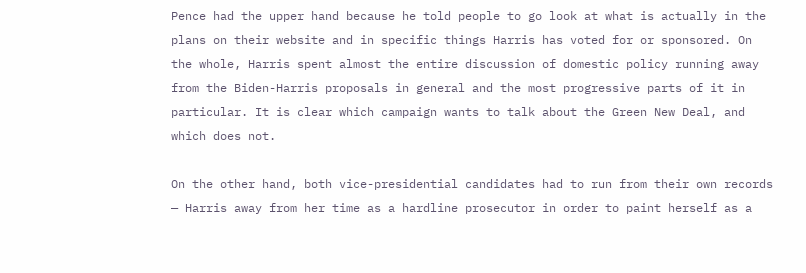Pence had the upper hand because he told people to go look at what is actually in the plans on their website and in specific things Harris has voted for or sponsored. On the whole, Harris spent almost the entire discussion of domestic policy running away from the Biden-Harris proposals in general and the most progressive parts of it in particular. It is clear which campaign wants to talk about the Green New Deal, and which does not.

On the other hand, both vice-presidential candidates had to run from their own records — Harris away from her time as a hardline prosecutor in order to paint herself as a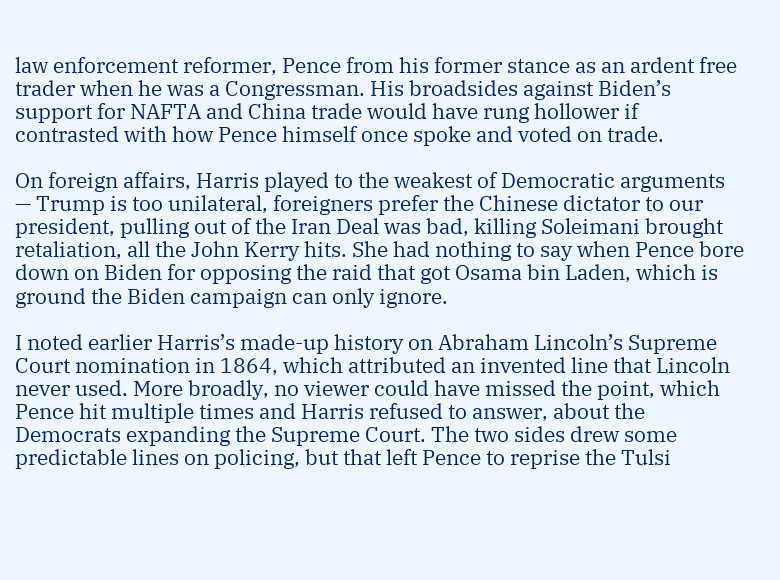law enforcement reformer, Pence from his former stance as an ardent free trader when he was a Congressman. His broadsides against Biden’s support for NAFTA and China trade would have rung hollower if contrasted with how Pence himself once spoke and voted on trade.

On foreign affairs, Harris played to the weakest of Democratic arguments — Trump is too unilateral, foreigners prefer the Chinese dictator to our president, pulling out of the Iran Deal was bad, killing Soleimani brought retaliation, all the John Kerry hits. She had nothing to say when Pence bore down on Biden for opposing the raid that got Osama bin Laden, which is ground the Biden campaign can only ignore.

I noted earlier Harris’s made-up history on Abraham Lincoln’s Supreme Court nomination in 1864, which attributed an invented line that Lincoln never used. More broadly, no viewer could have missed the point, which Pence hit multiple times and Harris refused to answer, about the Democrats expanding the Supreme Court. The two sides drew some predictable lines on policing, but that left Pence to reprise the Tulsi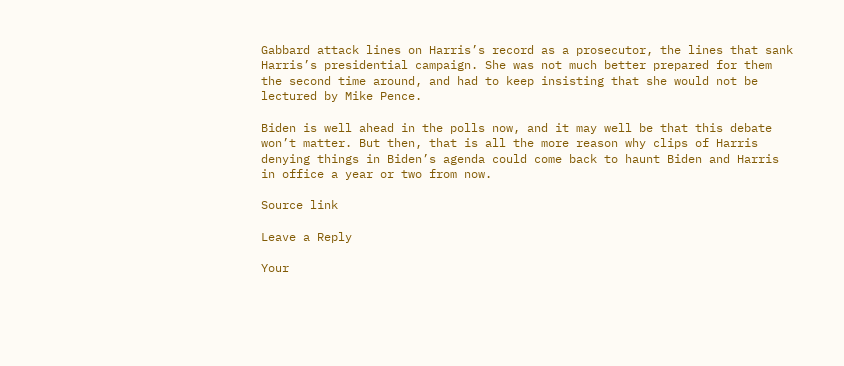Gabbard attack lines on Harris’s record as a prosecutor, the lines that sank Harris’s presidential campaign. She was not much better prepared for them the second time around, and had to keep insisting that she would not be lectured by Mike Pence.

Biden is well ahead in the polls now, and it may well be that this debate won’t matter. But then, that is all the more reason why clips of Harris denying things in Biden’s agenda could come back to haunt Biden and Harris in office a year or two from now.

Source link

Leave a Reply

Your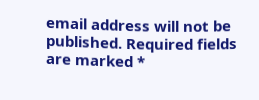email address will not be published. Required fields are marked *